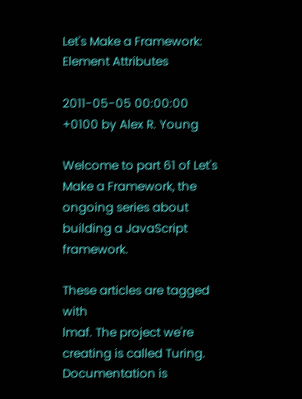Let's Make a Framework: Element Attributes

2011-05-05 00:00:00 +0100 by Alex R. Young

Welcome to part 61 of Let's Make a Framework, the ongoing series about
building a JavaScript framework.

These articles are tagged with
lmaf. The project we're creating is called Turing. Documentation is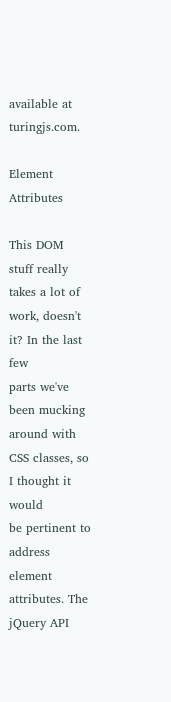available at turingjs.com.

Element Attributes

This DOM stuff really takes a lot of work, doesn't it? In the last few
parts we've been mucking around with CSS classes, so I thought it would
be pertinent to address element attributes. The jQuery API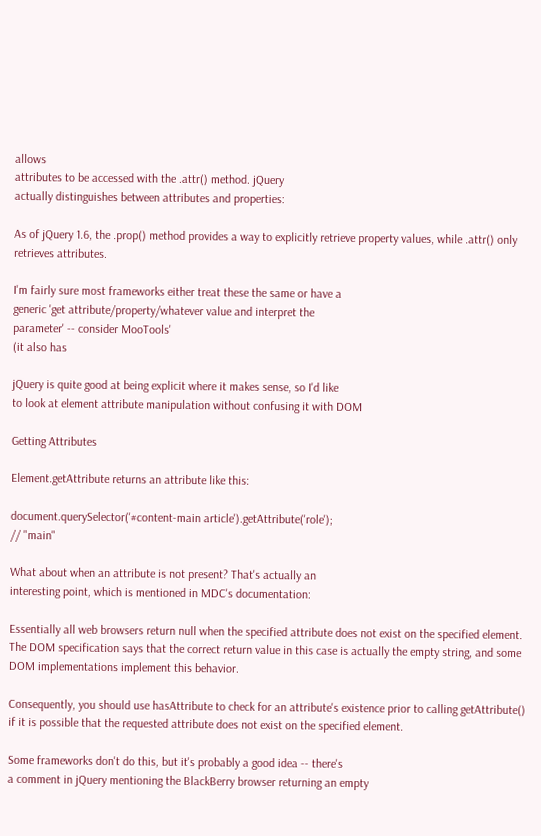allows
attributes to be accessed with the .attr() method. jQuery
actually distinguishes between attributes and properties:

As of jQuery 1.6, the .prop() method provides a way to explicitly retrieve property values, while .attr() only retrieves attributes.

I'm fairly sure most frameworks either treat these the same or have a
generic 'get attribute/property/whatever value and interpret the
parameter' -- consider MooTools'
(it also has

jQuery is quite good at being explicit where it makes sense, so I'd like
to look at element attribute manipulation without confusing it with DOM

Getting Attributes

Element.getAttribute returns an attribute like this:

document.querySelector('#content-main article').getAttribute('role');
// "main"

What about when an attribute is not present? That's actually an
interesting point, which is mentioned in MDC's documentation:

Essentially all web browsers return null when the specified attribute does not exist on the specified element. The DOM specification says that the correct return value in this case is actually the empty string, and some DOM implementations implement this behavior.

Consequently, you should use hasAttribute to check for an attribute's existence prior to calling getAttribute() if it is possible that the requested attribute does not exist on the specified element.

Some frameworks don't do this, but it's probably a good idea -- there's
a comment in jQuery mentioning the BlackBerry browser returning an empty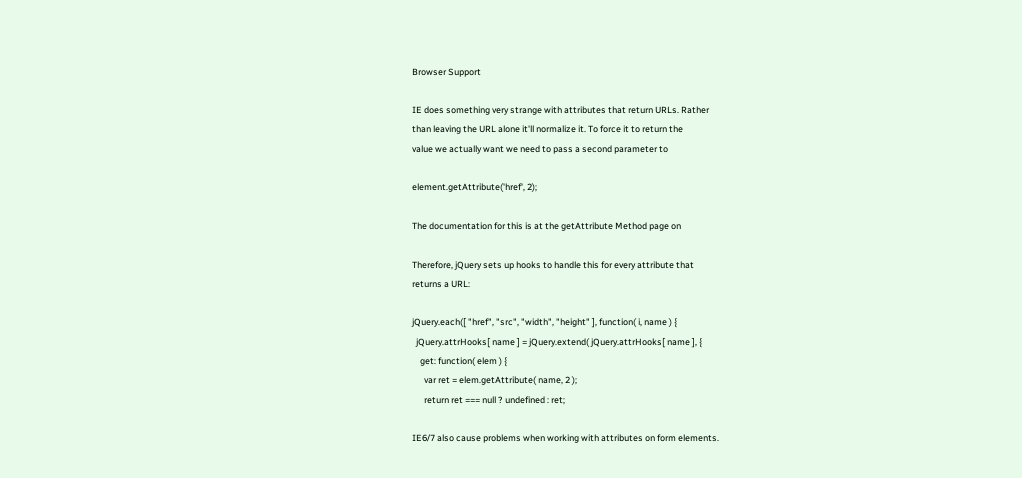Browser Support

IE does something very strange with attributes that return URLs. Rather
than leaving the URL alone it'll normalize it. To force it to return the
value we actually want we need to pass a second parameter to

element.getAttribute('href', 2);

The documentation for this is at the getAttribute Method page on

Therefore, jQuery sets up hooks to handle this for every attribute that
returns a URL:

jQuery.each([ "href", "src", "width", "height" ], function( i, name ) {
  jQuery.attrHooks[ name ] = jQuery.extend( jQuery.attrHooks[ name ], {
    get: function( elem ) {
      var ret = elem.getAttribute( name, 2 );
      return ret === null ? undefined : ret;

IE6/7 also cause problems when working with attributes on form elements.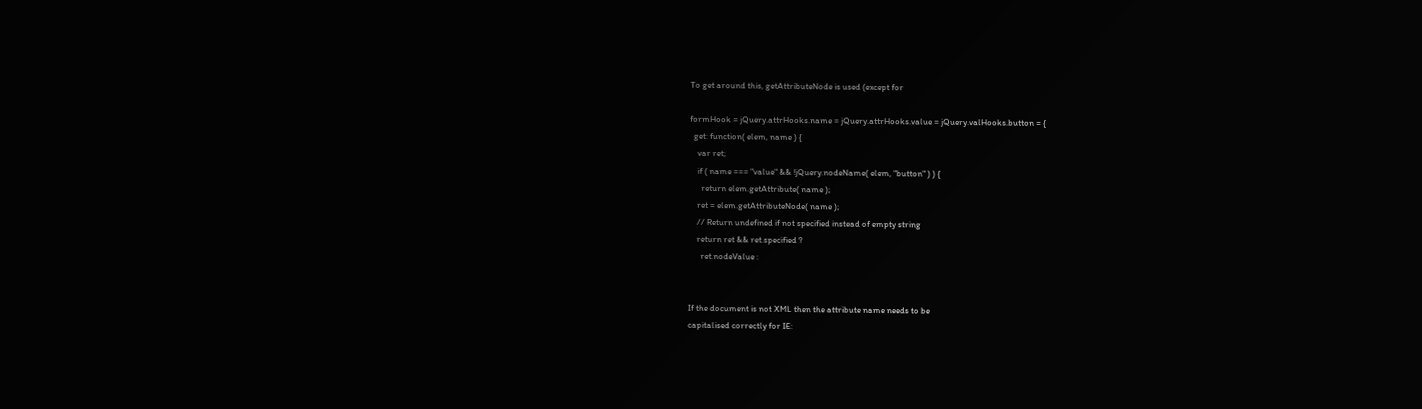To get around this, getAttributeNode is used (except for

formHook = jQuery.attrHooks.name = jQuery.attrHooks.value = jQuery.valHooks.button = {
  get: function( elem, name ) {
    var ret;
    if ( name === "value" && !jQuery.nodeName( elem, "button" ) ) {
      return elem.getAttribute( name );
    ret = elem.getAttributeNode( name );
    // Return undefined if not specified instead of empty string
    return ret && ret.specified ?
      ret.nodeValue :


If the document is not XML then the attribute name needs to be
capitalised correctly for IE: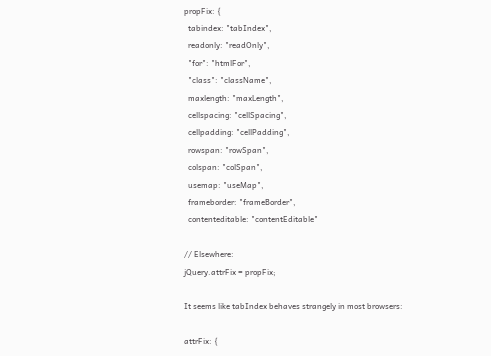propFix: {
  tabindex: "tabIndex",
  readonly: "readOnly",
  "for": "htmlFor",
  "class": "className",
  maxlength: "maxLength",
  cellspacing: "cellSpacing",
  cellpadding: "cellPadding",
  rowspan: "rowSpan",
  colspan: "colSpan",
  usemap: "useMap",
  frameborder: "frameBorder",
  contenteditable: "contentEditable"

// Elsewhere:
jQuery.attrFix = propFix;

It seems like tabIndex behaves strangely in most browsers:

attrFix: {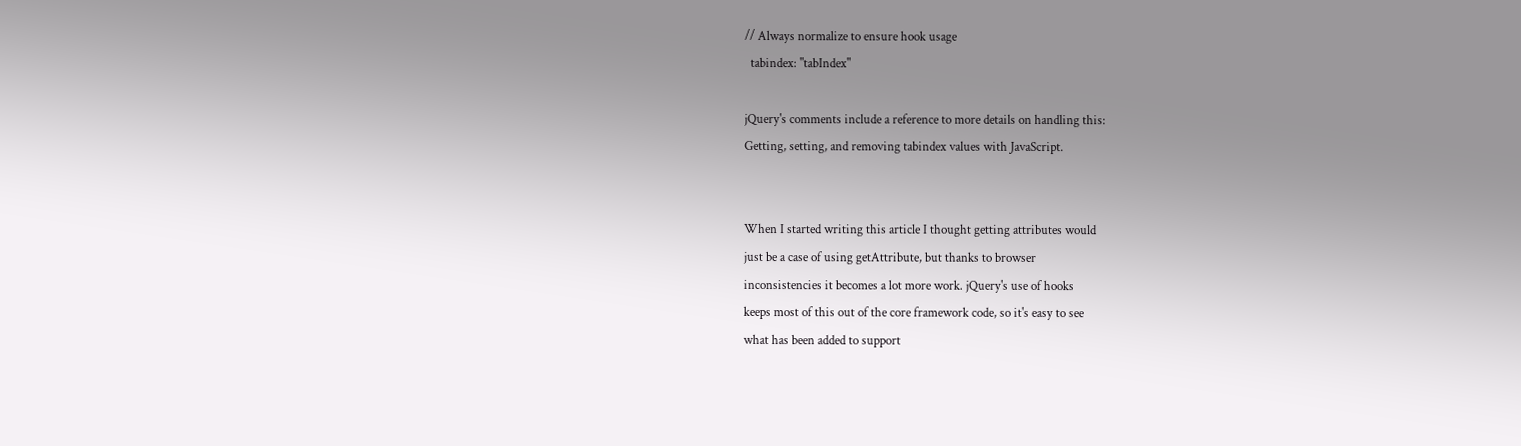// Always normalize to ensure hook usage
  tabindex: "tabIndex"

jQuery's comments include a reference to more details on handling this:
Getting, setting, and removing tabindex values with JavaScript.


When I started writing this article I thought getting attributes would
just be a case of using getAttribute, but thanks to browser
inconsistencies it becomes a lot more work. jQuery's use of hooks
keeps most of this out of the core framework code, so it's easy to see
what has been added to support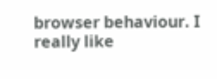browser behaviour. I really like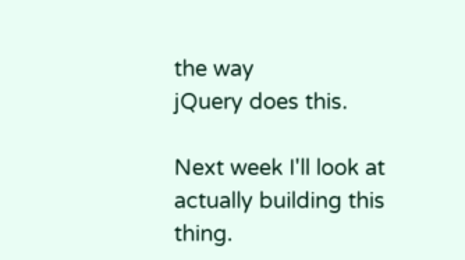the way
jQuery does this.

Next week I'll look at actually building this thing.